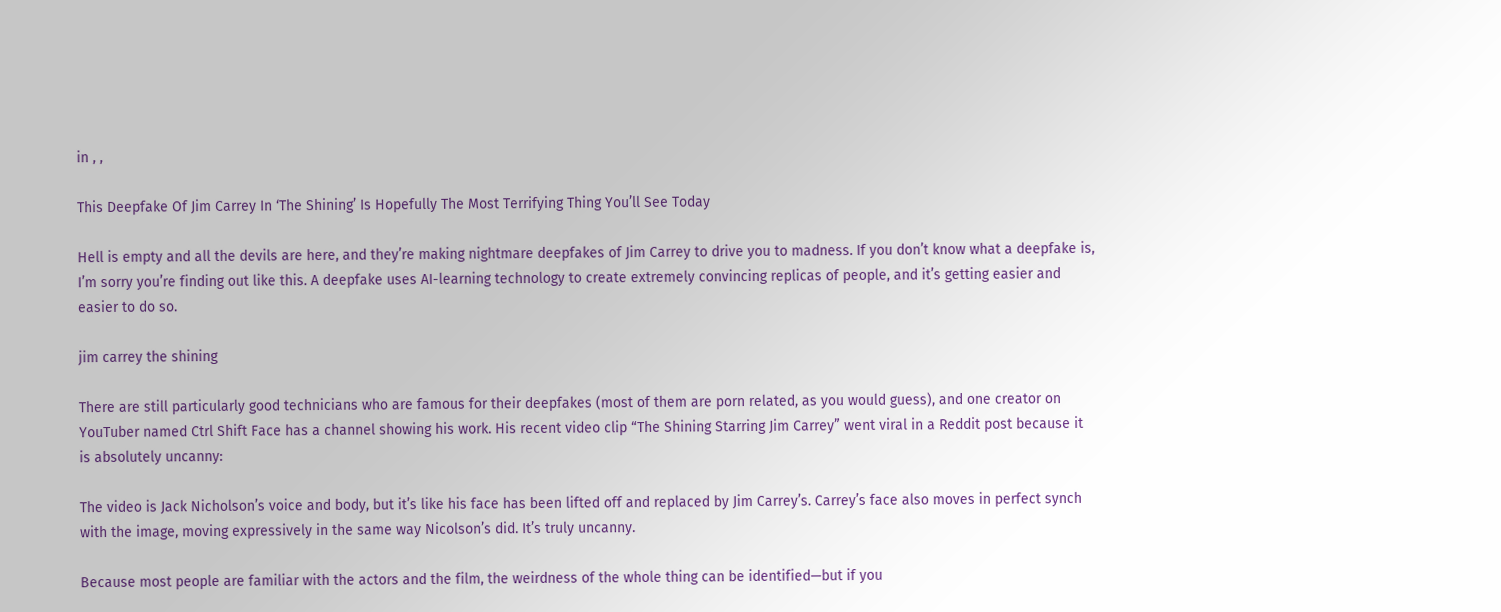in , ,

This Deepfake Of Jim Carrey In ‘The Shining’ Is Hopefully The Most Terrifying Thing You’ll See Today

Hell is empty and all the devils are here, and they’re making nightmare deepfakes of Jim Carrey to drive you to madness. If you don’t know what a deepfake is, I’m sorry you’re finding out like this. A deepfake uses AI-learning technology to create extremely convincing replicas of people, and it’s getting easier and easier to do so.

jim carrey the shining

There are still particularly good technicians who are famous for their deepfakes (most of them are porn related, as you would guess), and one creator on YouTuber named Ctrl Shift Face has a channel showing his work. His recent video clip “The Shining Starring Jim Carrey” went viral in a Reddit post because it is absolutely uncanny:

The video is Jack Nicholson’s voice and body, but it’s like his face has been lifted off and replaced by Jim Carrey’s. Carrey’s face also moves in perfect synch with the image, moving expressively in the same way Nicolson’s did. It’s truly uncanny.

Because most people are familiar with the actors and the film, the weirdness of the whole thing can be identified—but if you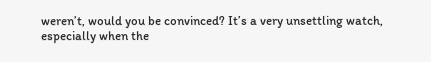weren’t, would you be convinced? It’s a very unsettling watch, especially when the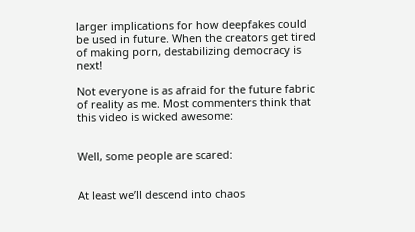larger implications for how deepfakes could be used in future. When the creators get tired of making porn, destabilizing democracy is next!

Not everyone is as afraid for the future fabric of reality as me. Most commenters think that this video is wicked awesome:


Well, some people are scared:


At least we’ll descend into chaos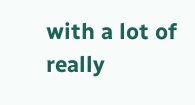with a lot of really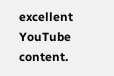excellent YouTube content.